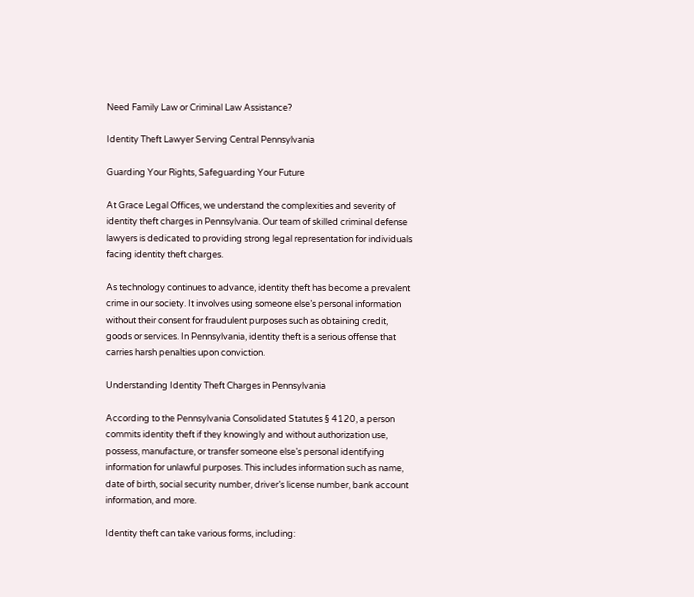Need Family Law or Criminal Law Assistance?

Identity Theft Lawyer Serving Central Pennsylvania

Guarding Your Rights, Safeguarding Your Future

At Grace Legal Offices, we understand the complexities and severity of identity theft charges in Pennsylvania. Our team of skilled criminal defense lawyers is dedicated to providing strong legal representation for individuals facing identity theft charges.

As technology continues to advance, identity theft has become a prevalent crime in our society. It involves using someone else’s personal information without their consent for fraudulent purposes such as obtaining credit, goods or services. In Pennsylvania, identity theft is a serious offense that carries harsh penalties upon conviction.

Understanding Identity Theft Charges in Pennsylvania

According to the Pennsylvania Consolidated Statutes § 4120, a person commits identity theft if they knowingly and without authorization use, possess, manufacture, or transfer someone else’s personal identifying information for unlawful purposes. This includes information such as name, date of birth, social security number, driver’s license number, bank account information, and more.

Identity theft can take various forms, including: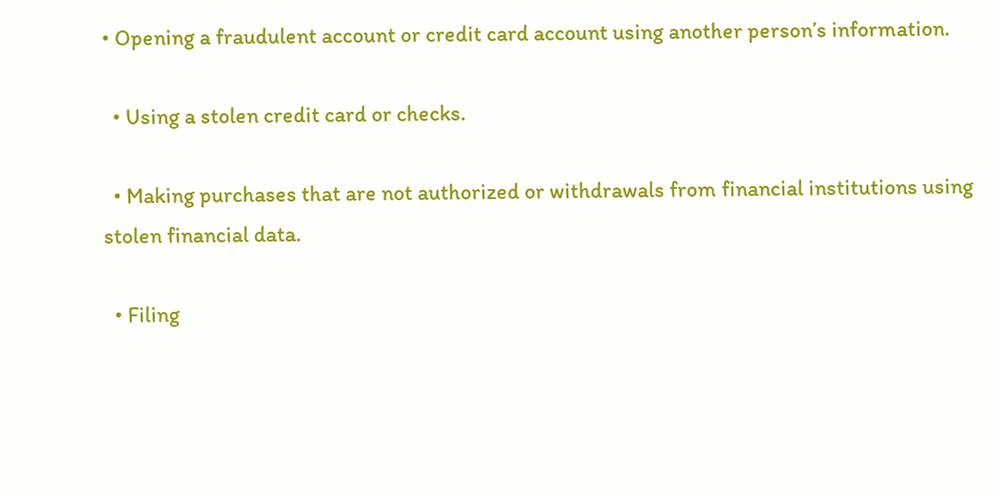• Opening a fraudulent account or credit card account using another person’s information.

  • Using a stolen credit card or checks.

  • Making purchases that are not authorized or withdrawals from financial institutions using stolen financial data.

  • Filing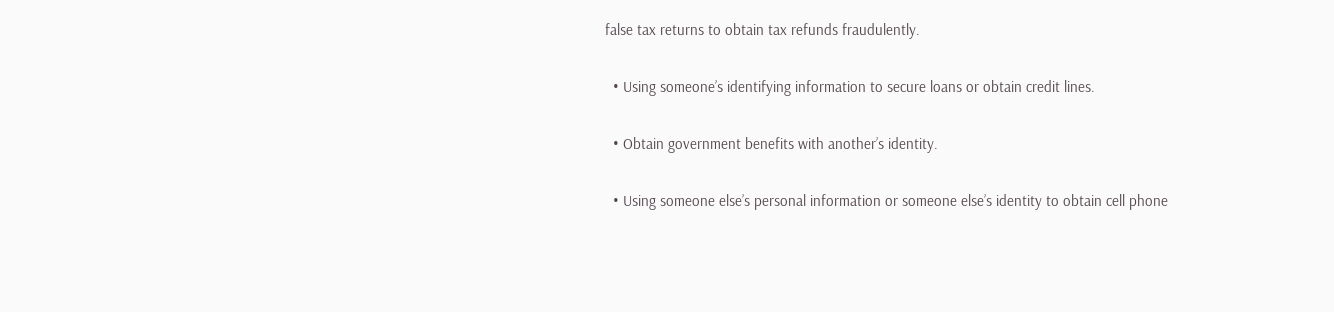false tax returns to obtain tax refunds fraudulently.

  • Using someone’s identifying information to secure loans or obtain credit lines.

  • Obtain government benefits with another’s identity.

  • Using someone else’s personal information or someone else’s identity to obtain cell phone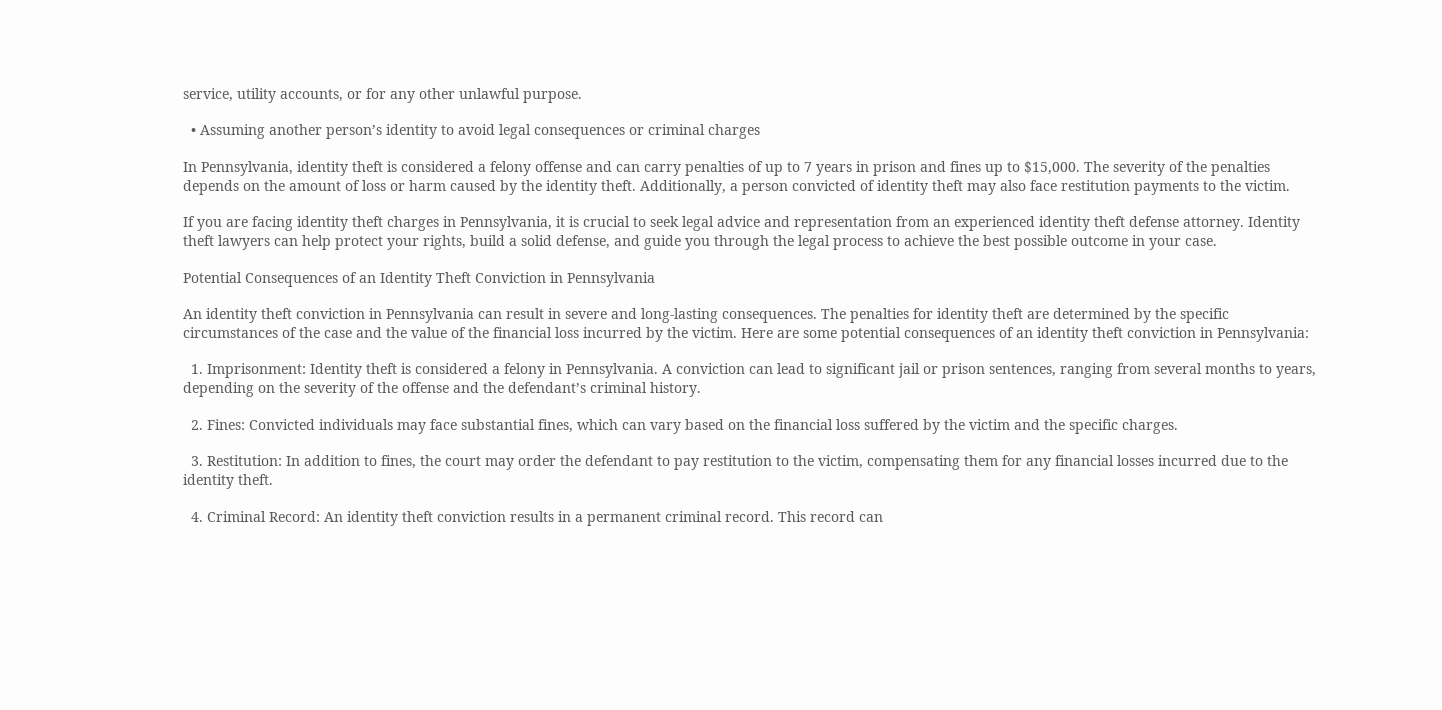service, utility accounts, or for any other unlawful purpose.

  • Assuming another person’s identity to avoid legal consequences or criminal charges

In Pennsylvania, identity theft is considered a felony offense and can carry penalties of up to 7 years in prison and fines up to $15,000. The severity of the penalties depends on the amount of loss or harm caused by the identity theft. Additionally, a person convicted of identity theft may also face restitution payments to the victim.

If you are facing identity theft charges in Pennsylvania, it is crucial to seek legal advice and representation from an experienced identity theft defense attorney. Identity theft lawyers can help protect your rights, build a solid defense, and guide you through the legal process to achieve the best possible outcome in your case.

Potential Consequences of an Identity Theft Conviction in Pennsylvania

An identity theft conviction in Pennsylvania can result in severe and long-lasting consequences. The penalties for identity theft are determined by the specific circumstances of the case and the value of the financial loss incurred by the victim. Here are some potential consequences of an identity theft conviction in Pennsylvania:

  1. Imprisonment: Identity theft is considered a felony in Pennsylvania. A conviction can lead to significant jail or prison sentences, ranging from several months to years, depending on the severity of the offense and the defendant’s criminal history.

  2. Fines: Convicted individuals may face substantial fines, which can vary based on the financial loss suffered by the victim and the specific charges.

  3. Restitution: In addition to fines, the court may order the defendant to pay restitution to the victim, compensating them for any financial losses incurred due to the identity theft.

  4. Criminal Record: An identity theft conviction results in a permanent criminal record. This record can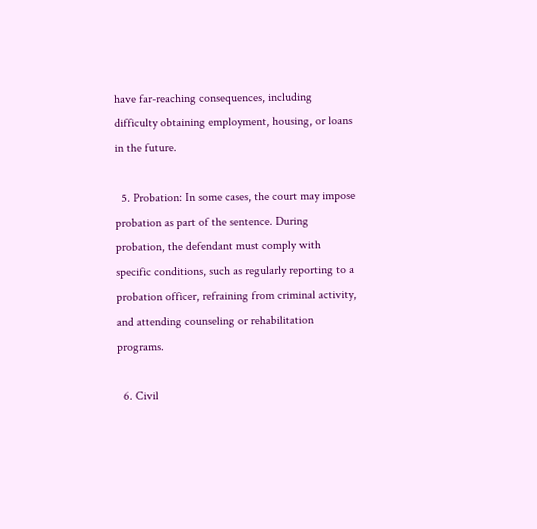have far-reaching consequences, including difficulty obtaining employment, housing, or loans in the future.

  5. Probation: In some cases, the court may impose probation as part of the sentence. During probation, the defendant must comply with specific conditions, such as regularly reporting to a probation officer, refraining from criminal activity, and attending counseling or rehabilitation programs.

  6. Civil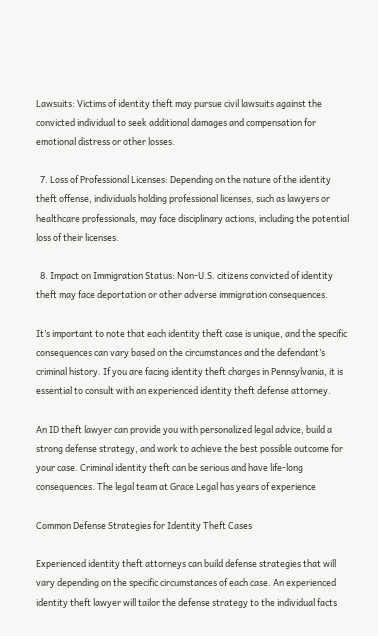Lawsuits: Victims of identity theft may pursue civil lawsuits against the convicted individual to seek additional damages and compensation for emotional distress or other losses.

  7. Loss of Professional Licenses: Depending on the nature of the identity theft offense, individuals holding professional licenses, such as lawyers or healthcare professionals, may face disciplinary actions, including the potential loss of their licenses.

  8. Impact on Immigration Status: Non-U.S. citizens convicted of identity theft may face deportation or other adverse immigration consequences.

It’s important to note that each identity theft case is unique, and the specific consequences can vary based on the circumstances and the defendant’s criminal history. If you are facing identity theft charges in Pennsylvania, it is essential to consult with an experienced identity theft defense attorney.

An ID theft lawyer can provide you with personalized legal advice, build a strong defense strategy, and work to achieve the best possible outcome for your case. Criminal identity theft can be serious and have life-long consequences. The legal team at Grace Legal has years of experience

Common Defense Strategies for Identity Theft Cases

Experienced identity theft attorneys can build defense strategies that will vary depending on the specific circumstances of each case. An experienced identity theft lawyer will tailor the defense strategy to the individual facts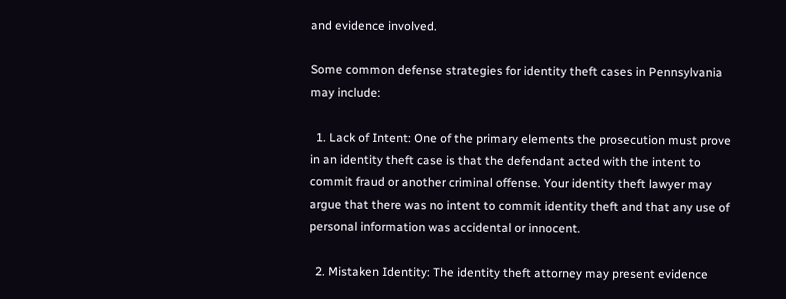and evidence involved.

Some common defense strategies for identity theft cases in Pennsylvania may include:

  1. Lack of Intent: One of the primary elements the prosecution must prove in an identity theft case is that the defendant acted with the intent to commit fraud or another criminal offense. Your identity theft lawyer may argue that there was no intent to commit identity theft and that any use of personal information was accidental or innocent.

  2. Mistaken Identity: The identity theft attorney may present evidence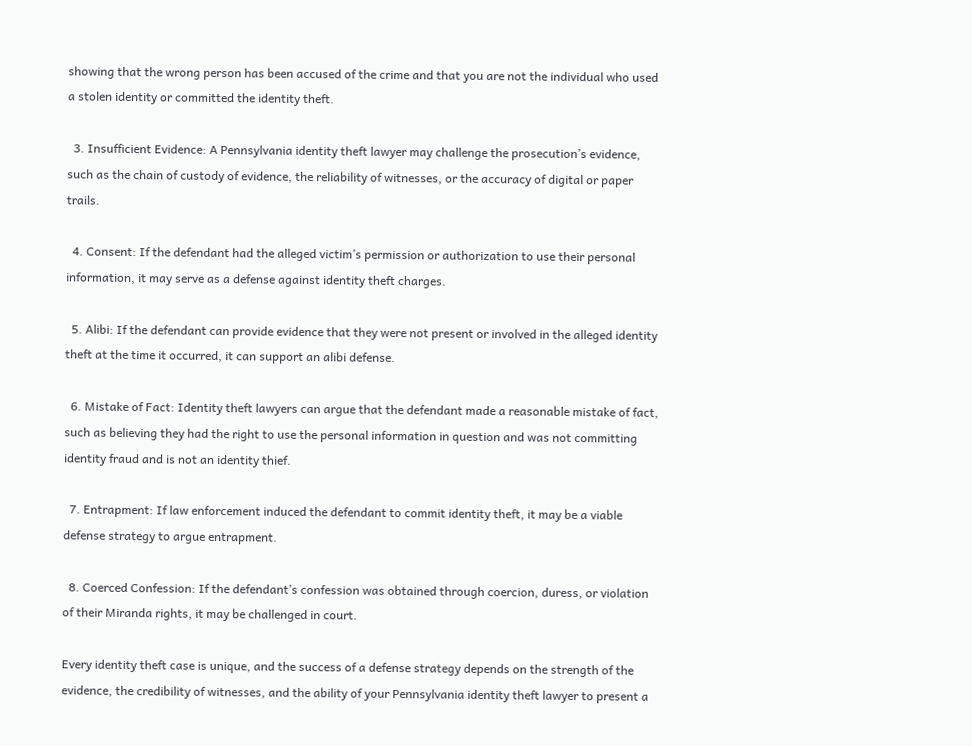showing that the wrong person has been accused of the crime and that you are not the individual who used a stolen identity or committed the identity theft.

  3. Insufficient Evidence: A Pennsylvania identity theft lawyer may challenge the prosecution’s evidence, such as the chain of custody of evidence, the reliability of witnesses, or the accuracy of digital or paper trails.

  4. Consent: If the defendant had the alleged victim’s permission or authorization to use their personal information, it may serve as a defense against identity theft charges.

  5. Alibi: If the defendant can provide evidence that they were not present or involved in the alleged identity theft at the time it occurred, it can support an alibi defense.

  6. Mistake of Fact: Identity theft lawyers can argue that the defendant made a reasonable mistake of fact, such as believing they had the right to use the personal information in question and was not committing identity fraud and is not an identity thief.

  7. Entrapment: If law enforcement induced the defendant to commit identity theft, it may be a viable defense strategy to argue entrapment.

  8. Coerced Confession: If the defendant’s confession was obtained through coercion, duress, or violation of their Miranda rights, it may be challenged in court.

Every identity theft case is unique, and the success of a defense strategy depends on the strength of the evidence, the credibility of witnesses, and the ability of your Pennsylvania identity theft lawyer to present a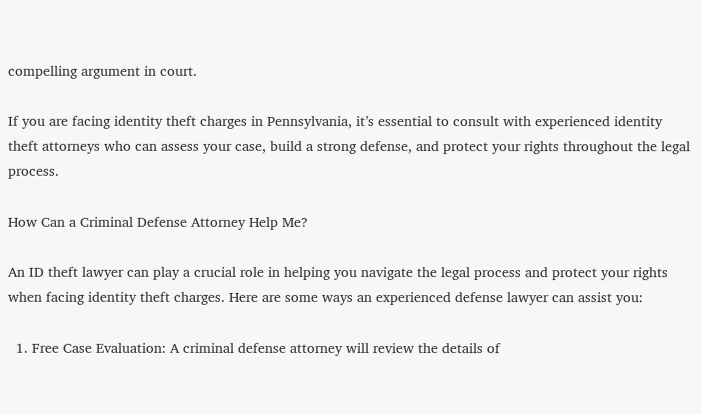compelling argument in court.

If you are facing identity theft charges in Pennsylvania, it’s essential to consult with experienced identity theft attorneys who can assess your case, build a strong defense, and protect your rights throughout the legal process.

How Can a Criminal Defense Attorney Help Me?

An ID theft lawyer can play a crucial role in helping you navigate the legal process and protect your rights when facing identity theft charges. Here are some ways an experienced defense lawyer can assist you:

  1. Free Case Evaluation: A criminal defense attorney will review the details of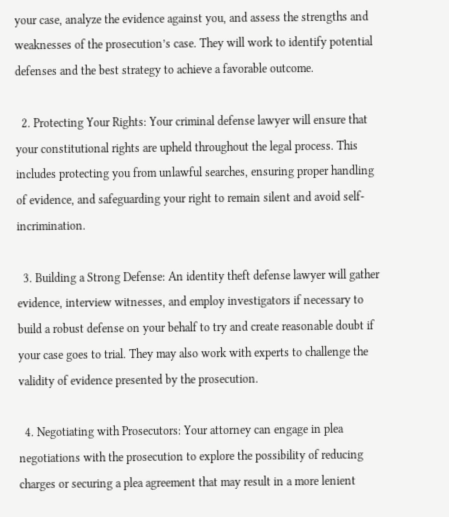your case, analyze the evidence against you, and assess the strengths and weaknesses of the prosecution’s case. They will work to identify potential defenses and the best strategy to achieve a favorable outcome.

  2. Protecting Your Rights: Your criminal defense lawyer will ensure that your constitutional rights are upheld throughout the legal process. This includes protecting you from unlawful searches, ensuring proper handling of evidence, and safeguarding your right to remain silent and avoid self-incrimination.

  3. Building a Strong Defense: An identity theft defense lawyer will gather evidence, interview witnesses, and employ investigators if necessary to build a robust defense on your behalf to try and create reasonable doubt if your case goes to trial. They may also work with experts to challenge the validity of evidence presented by the prosecution.

  4. Negotiating with Prosecutors: Your attorney can engage in plea negotiations with the prosecution to explore the possibility of reducing charges or securing a plea agreement that may result in a more lenient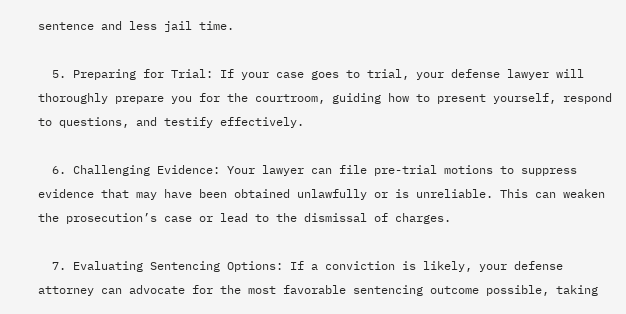sentence and less jail time.

  5. Preparing for Trial: If your case goes to trial, your defense lawyer will thoroughly prepare you for the courtroom, guiding how to present yourself, respond to questions, and testify effectively.

  6. Challenging Evidence: Your lawyer can file pre-trial motions to suppress evidence that may have been obtained unlawfully or is unreliable. This can weaken the prosecution’s case or lead to the dismissal of charges.

  7. Evaluating Sentencing Options: If a conviction is likely, your defense attorney can advocate for the most favorable sentencing outcome possible, taking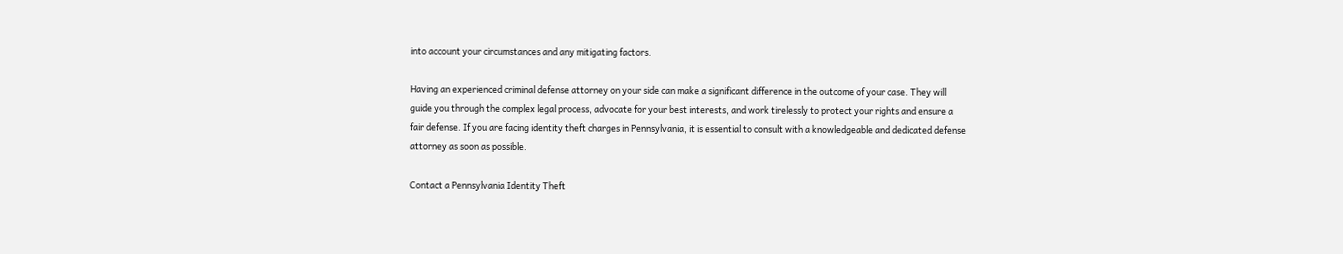into account your circumstances and any mitigating factors.

Having an experienced criminal defense attorney on your side can make a significant difference in the outcome of your case. They will guide you through the complex legal process, advocate for your best interests, and work tirelessly to protect your rights and ensure a fair defense. If you are facing identity theft charges in Pennsylvania, it is essential to consult with a knowledgeable and dedicated defense attorney as soon as possible.

Contact a Pennsylvania Identity Theft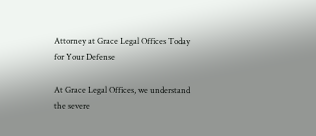Attorney at Grace Legal Offices Today for Your Defense

At Grace Legal Offices, we understand the severe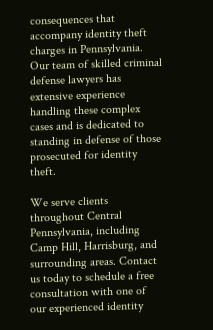consequences that accompany identity theft charges in Pennsylvania. Our team of skilled criminal defense lawyers has extensive experience handling these complex cases and is dedicated to standing in defense of those prosecuted for identity theft.

We serve clients throughout Central Pennsylvania, including Camp Hill, Harrisburg, and surrounding areas. Contact us today to schedule a free consultation with one of our experienced identity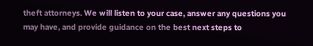theft attorneys. We will listen to your case, answer any questions you may have, and provide guidance on the best next steps to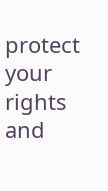protect your rights and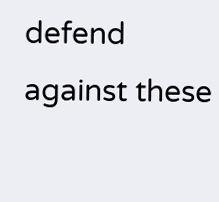defend against these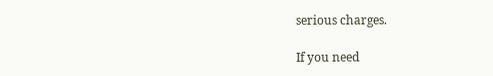serious charges.

If you need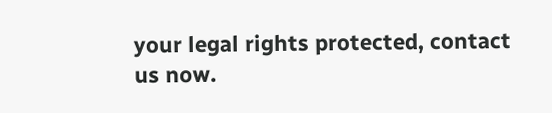your legal rights protected, contact us now.